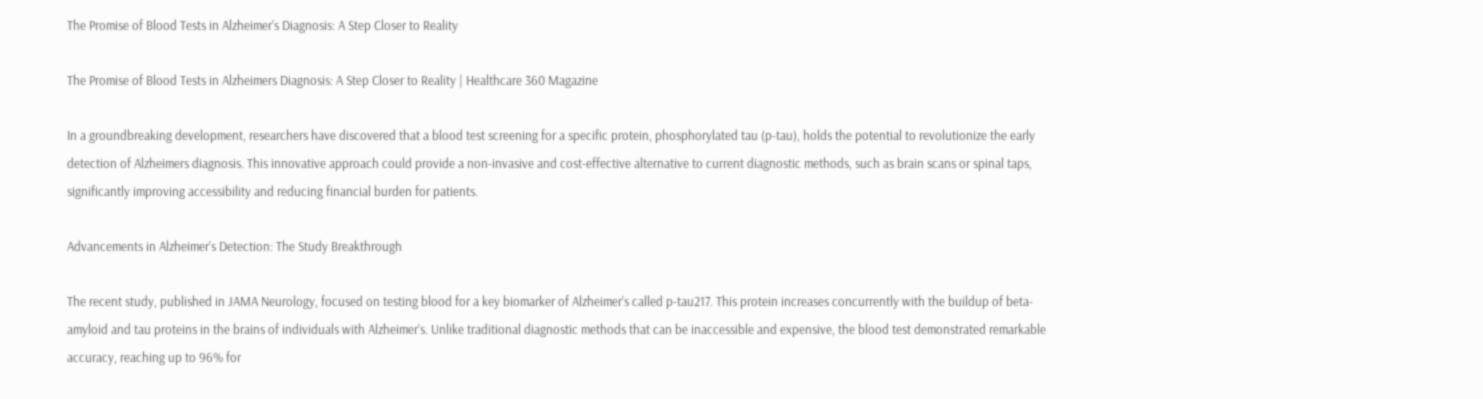The Promise of Blood Tests in Alzheimer’s Diagnosis: A Step Closer to Reality

The Promise of Blood Tests in Alzheimers Diagnosis: A Step Closer to Reality | Healthcare 360 Magazine

In a groundbreaking development, researchers have discovered that a blood test screening for a specific protein, phosphorylated tau (p-tau), holds the potential to revolutionize the early detection of Alzheimers diagnosis. This innovative approach could provide a non-invasive and cost-effective alternative to current diagnostic methods, such as brain scans or spinal taps, significantly improving accessibility and reducing financial burden for patients.

Advancements in Alzheimer’s Detection: The Study Breakthrough

The recent study, published in JAMA Neurology, focused on testing blood for a key biomarker of Alzheimer’s called p-tau217. This protein increases concurrently with the buildup of beta-amyloid and tau proteins in the brains of individuals with Alzheimer’s. Unlike traditional diagnostic methods that can be inaccessible and expensive, the blood test demonstrated remarkable accuracy, reaching up to 96% for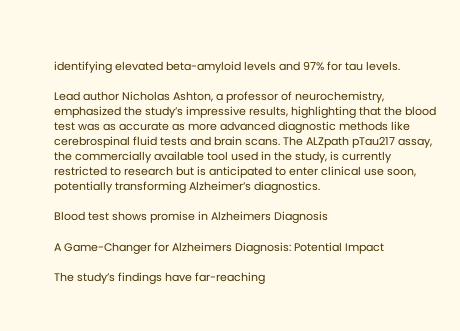identifying elevated beta-amyloid levels and 97% for tau levels.

Lead author Nicholas Ashton, a professor of neurochemistry, emphasized the study’s impressive results, highlighting that the blood test was as accurate as more advanced diagnostic methods like cerebrospinal fluid tests and brain scans. The ALZpath pTau217 assay, the commercially available tool used in the study, is currently restricted to research but is anticipated to enter clinical use soon, potentially transforming Alzheimer’s diagnostics.

Blood test shows promise in Alzheimers Diagnosis

A Game-Changer for Alzheimers Diagnosis: Potential Impact

The study’s findings have far-reaching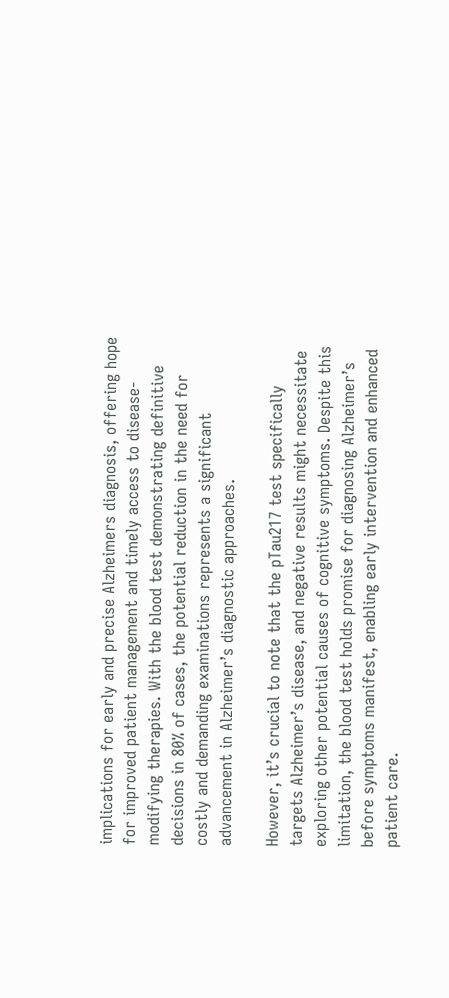implications for early and precise Alzheimers diagnosis, offering hope for improved patient management and timely access to disease-modifying therapies. With the blood test demonstrating definitive decisions in 80% of cases, the potential reduction in the need for costly and demanding examinations represents a significant advancement in Alzheimer’s diagnostic approaches.

However, it’s crucial to note that the pTau217 test specifically targets Alzheimer’s disease, and negative results might necessitate exploring other potential causes of cognitive symptoms. Despite this limitation, the blood test holds promise for diagnosing Alzheimer’s before symptoms manifest, enabling early intervention and enhanced patient care.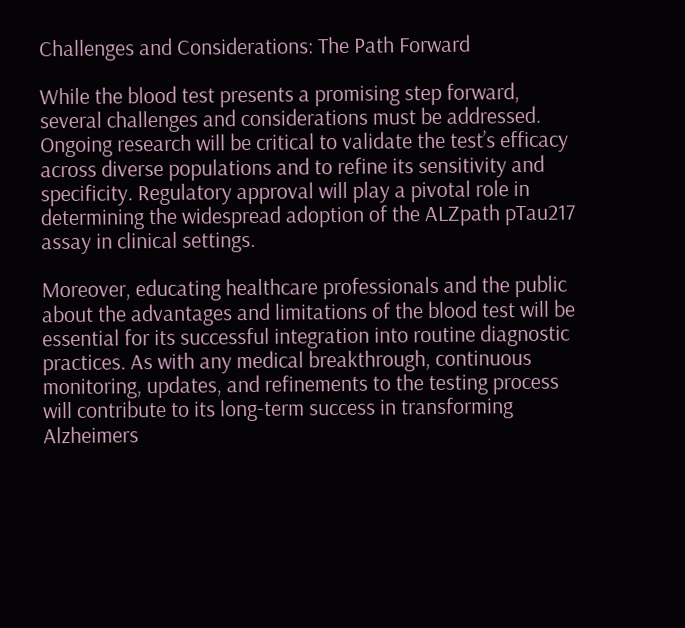Challenges and Considerations: The Path Forward

While the blood test presents a promising step forward, several challenges and considerations must be addressed. Ongoing research will be critical to validate the test’s efficacy across diverse populations and to refine its sensitivity and specificity. Regulatory approval will play a pivotal role in determining the widespread adoption of the ALZpath pTau217 assay in clinical settings.

Moreover, educating healthcare professionals and the public about the advantages and limitations of the blood test will be essential for its successful integration into routine diagnostic practices. As with any medical breakthrough, continuous monitoring, updates, and refinements to the testing process will contribute to its long-term success in transforming Alzheimers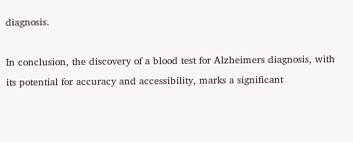diagnosis.

In conclusion, the discovery of a blood test for Alzheimers diagnosis, with its potential for accuracy and accessibility, marks a significant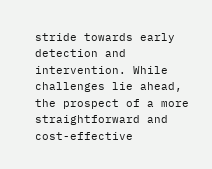stride towards early detection and intervention. While challenges lie ahead, the prospect of a more straightforward and cost-effective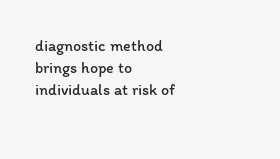diagnostic method brings hope to individuals at risk of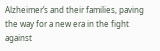Alzheimer’s and their families, paving the way for a new era in the fight against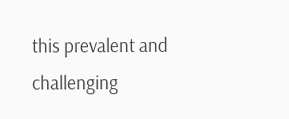this prevalent and challenging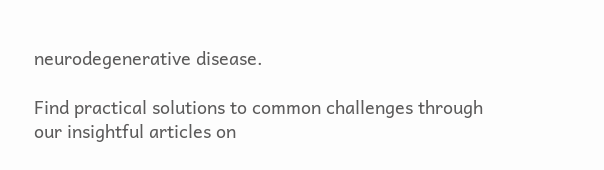neurodegenerative disease.

Find practical solutions to common challenges through our insightful articles on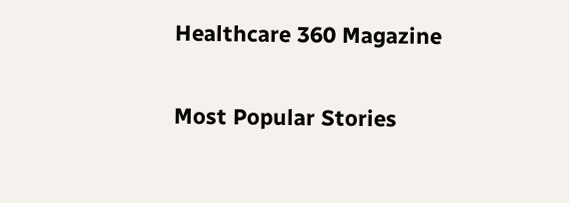Healthcare 360 Magazine

Most Popular Stories